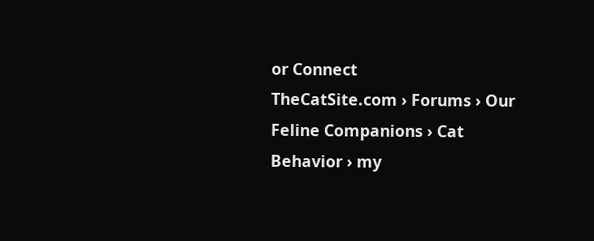or Connect
TheCatSite.com › Forums › Our Feline Companions › Cat Behavior › my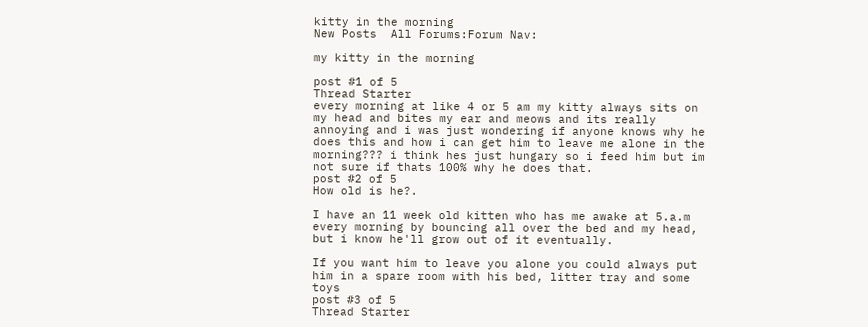kitty in the morning
New Posts  All Forums:Forum Nav:

my kitty in the morning

post #1 of 5
Thread Starter
every morning at like 4 or 5 am my kitty always sits on my head and bites my ear and meows and its really annoying and i was just wondering if anyone knows why he does this and how i can get him to leave me alone in the morning??? i think hes just hungary so i feed him but im not sure if thats 100% why he does that.
post #2 of 5
How old is he?.

I have an 11 week old kitten who has me awake at 5.a.m every morning by bouncing all over the bed and my head, but i know he'll grow out of it eventually.

If you want him to leave you alone you could always put him in a spare room with his bed, litter tray and some toys
post #3 of 5
Thread Starter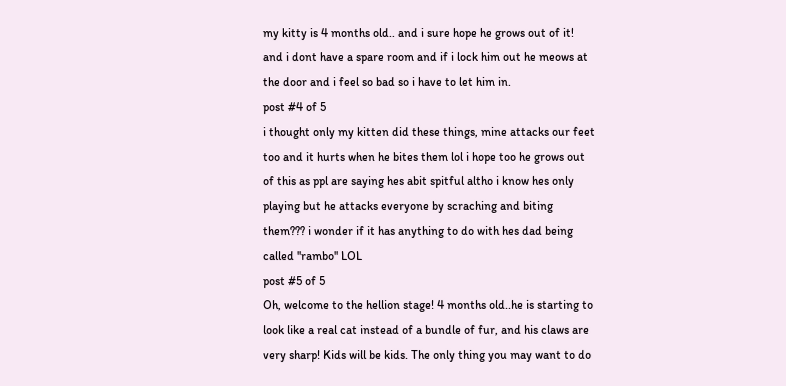my kitty is 4 months old.. and i sure hope he grows out of it! and i dont have a spare room and if i lock him out he meows at the door and i feel so bad so i have to let him in.
post #4 of 5
i thought only my kitten did these things, mine attacks our feet too and it hurts when he bites them lol i hope too he grows out of this as ppl are saying hes abit spitful altho i know hes only playing but he attacks everyone by scraching and biting them??? i wonder if it has anything to do with hes dad being called ''rambo'' LOL
post #5 of 5
Oh, welcome to the hellion stage! 4 months old..he is starting to look like a real cat instead of a bundle of fur, and his claws are very sharp! Kids will be kids. The only thing you may want to do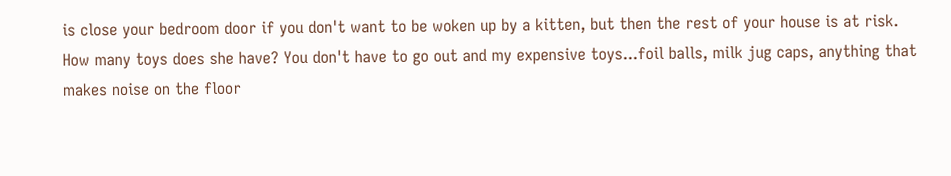is close your bedroom door if you don't want to be woken up by a kitten, but then the rest of your house is at risk. How many toys does she have? You don't have to go out and my expensive toys...foil balls, milk jug caps, anything that makes noise on the floor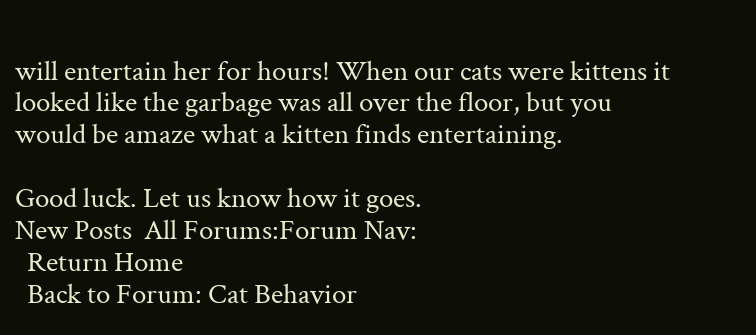will entertain her for hours! When our cats were kittens it looked like the garbage was all over the floor, but you would be amaze what a kitten finds entertaining.

Good luck. Let us know how it goes.
New Posts  All Forums:Forum Nav:
  Return Home
  Back to Forum: Cat Behavior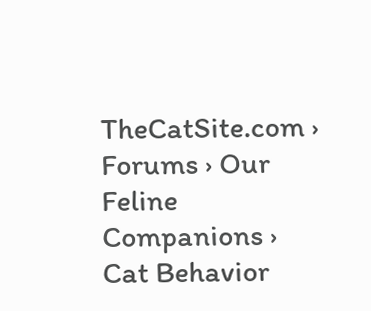TheCatSite.com › Forums › Our Feline Companions › Cat Behavior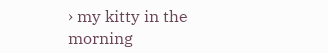› my kitty in the morning